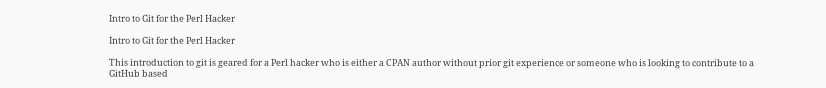Intro to Git for the Perl Hacker

Intro to Git for the Perl Hacker

This introduction to git is geared for a Perl hacker who is either a CPAN author without prior git experience or someone who is looking to contribute to a GitHub based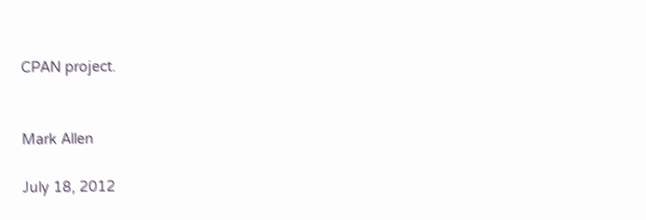CPAN project.


Mark Allen

July 18, 2012